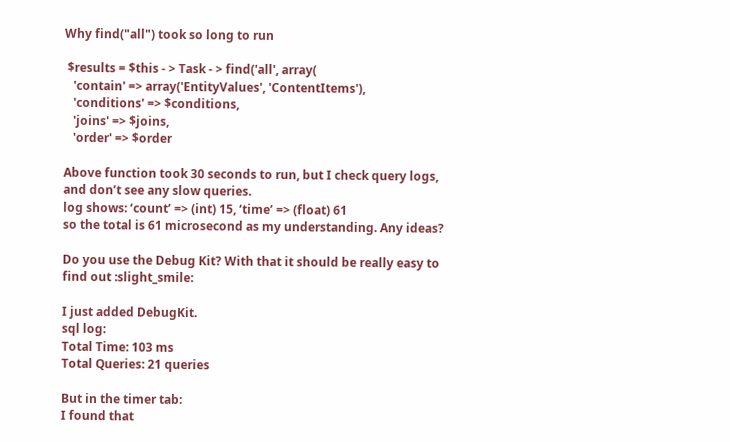Why find("all") took so long to run

 $results = $this - > Task - > find('all', array(
   'contain' => array('EntityValues', 'ContentItems'),
   'conditions' => $conditions,
   'joins' => $joins,
   'order' => $order

Above function took 30 seconds to run, but I check query logs, and don’t see any slow queries.
log shows: ‘count’ => (int) 15, ‘time’ => (float) 61
so the total is 61 microsecond as my understanding. Any ideas?

Do you use the Debug Kit? With that it should be really easy to find out :slight_smile:

I just added DebugKit.
sql log:
Total Time: 103 ms
Total Queries: 21 queries

But in the timer tab:
I found that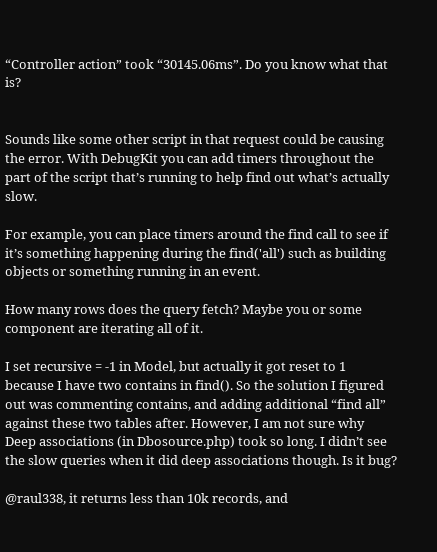“Controller action” took “30145.06ms”. Do you know what that is?


Sounds like some other script in that request could be causing the error. With DebugKit you can add timers throughout the part of the script that’s running to help find out what’s actually slow.

For example, you can place timers around the find call to see if it’s something happening during the find('all') such as building objects or something running in an event.

How many rows does the query fetch? Maybe you or some component are iterating all of it.

I set recursive = -1 in Model, but actually it got reset to 1 because I have two contains in find(). So the solution I figured out was commenting contains, and adding additional “find all” against these two tables after. However, I am not sure why Deep associations (in Dbosource.php) took so long. I didn’t see the slow queries when it did deep associations though. Is it bug?

@raul338, it returns less than 10k records, and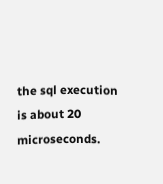the sql execution is about 20 microseconds.